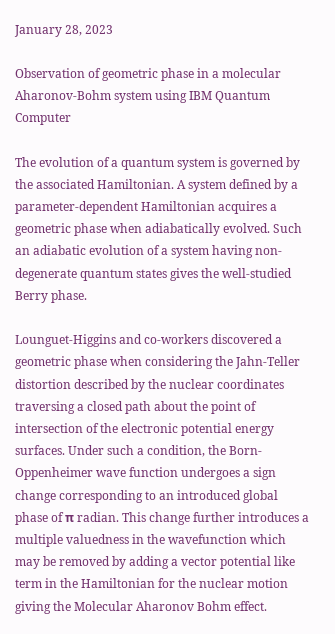January 28, 2023

Observation of geometric phase in a molecular Aharonov-Bohm system using IBM Quantum Computer

The evolution of a quantum system is governed by the associated Hamiltonian. A system defined by a parameter-dependent Hamiltonian acquires a geometric phase when adiabatically evolved. Such an adiabatic evolution of a system having non-degenerate quantum states gives the well-studied Berry phase.

Lounguet-Higgins and co-workers discovered a geometric phase when considering the Jahn-Teller distortion described by the nuclear coordinates traversing a closed path about the point of intersection of the electronic potential energy surfaces. Under such a condition, the Born-Oppenheimer wave function undergoes a sign change corresponding to an introduced global phase of π radian. This change further introduces a multiple valuedness in the wavefunction which may be removed by adding a vector potential like term in the Hamiltonian for the nuclear motion giving the Molecular Aharonov Bohm effect.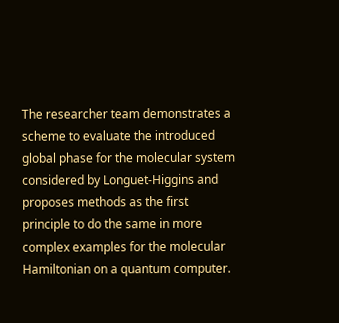The researcher team demonstrates a scheme to evaluate the introduced global phase for the molecular system considered by Longuet-Higgins and proposes methods as the first principle to do the same in more complex examples for the molecular Hamiltonian on a quantum computer.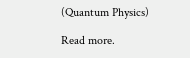(Quantum Physics)

Read more.